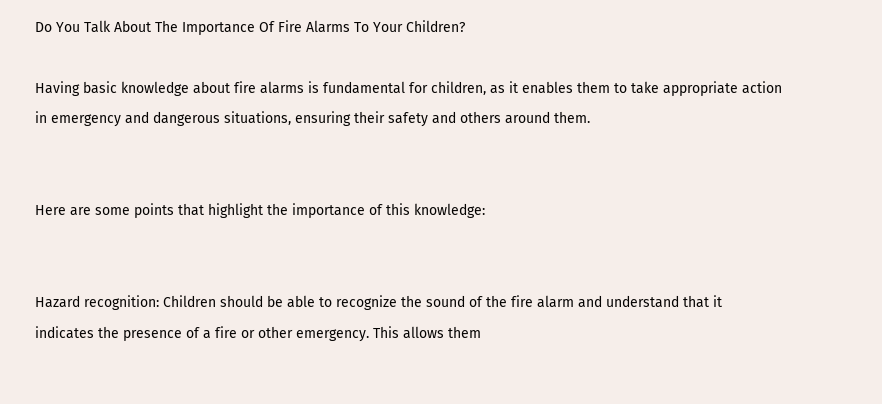Do You Talk About The Importance Of Fire Alarms To Your Children?

Having basic knowledge about fire alarms is fundamental for children, as it enables them to take appropriate action in emergency and dangerous situations, ensuring their safety and others around them.


Here are some points that highlight the importance of this knowledge:


Hazard recognition: Children should be able to recognize the sound of the fire alarm and understand that it indicates the presence of a fire or other emergency. This allows them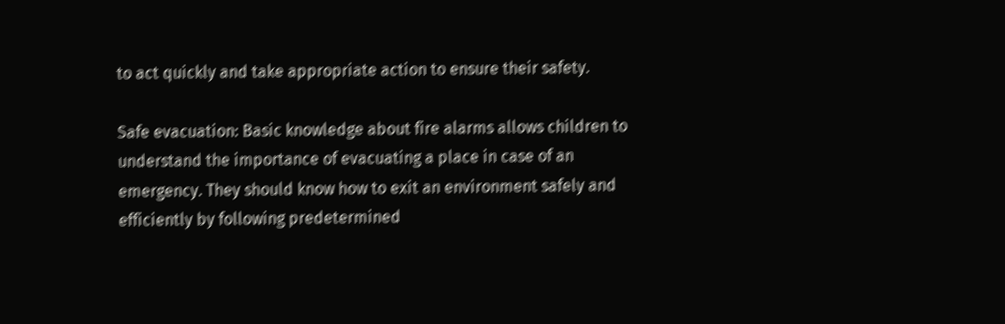to act quickly and take appropriate action to ensure their safety.

Safe evacuation: Basic knowledge about fire alarms allows children to understand the importance of evacuating a place in case of an emergency. They should know how to exit an environment safely and efficiently by following predetermined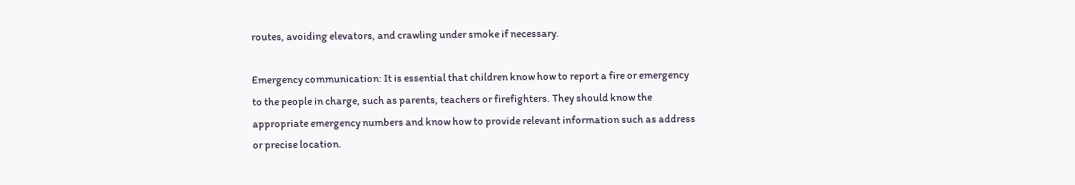routes, avoiding elevators, and crawling under smoke if necessary.

Emergency communication: It is essential that children know how to report a fire or emergency to the people in charge, such as parents, teachers or firefighters. They should know the appropriate emergency numbers and know how to provide relevant information such as address or precise location.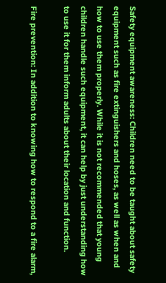Safety equipment awareness: Children need to be taught about safety equipment such as fire extinguishers and hoses, as well as when and how to use them properly. While it is not recommended that young children handle such equipment, it can help by just understanding how to use it for them inform adults about their location and function.

Fire prevention: In addition to knowing how to respond to a fire alarm,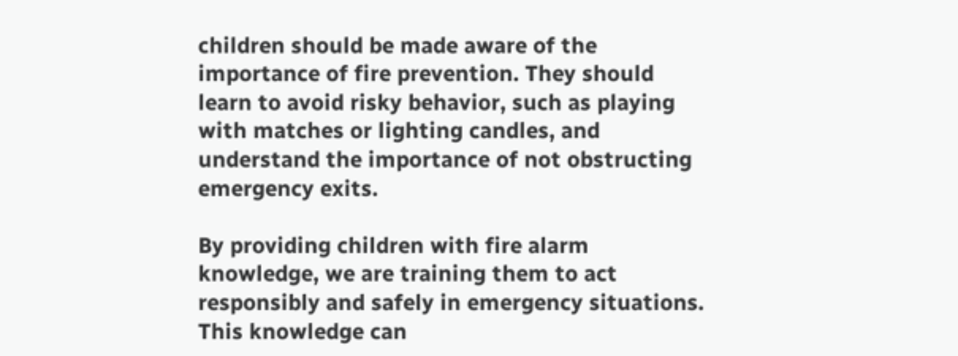children should be made aware of the importance of fire prevention. They should learn to avoid risky behavior, such as playing with matches or lighting candles, and understand the importance of not obstructing emergency exits.

By providing children with fire alarm knowledge, we are training them to act responsibly and safely in emergency situations. This knowledge can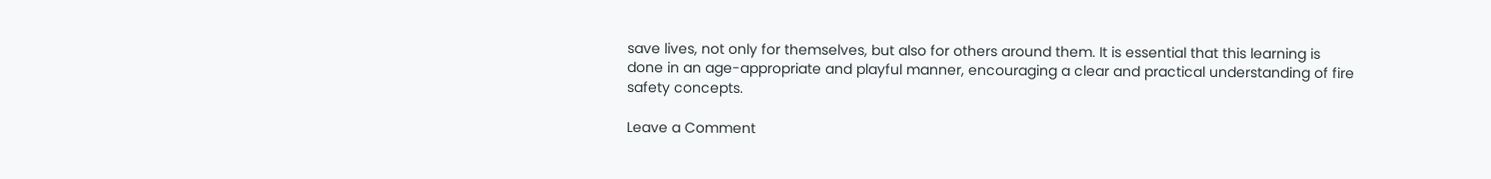save lives, not only for themselves, but also for others around them. It is essential that this learning is done in an age-appropriate and playful manner, encouraging a clear and practical understanding of fire safety concepts.

Leave a Comment